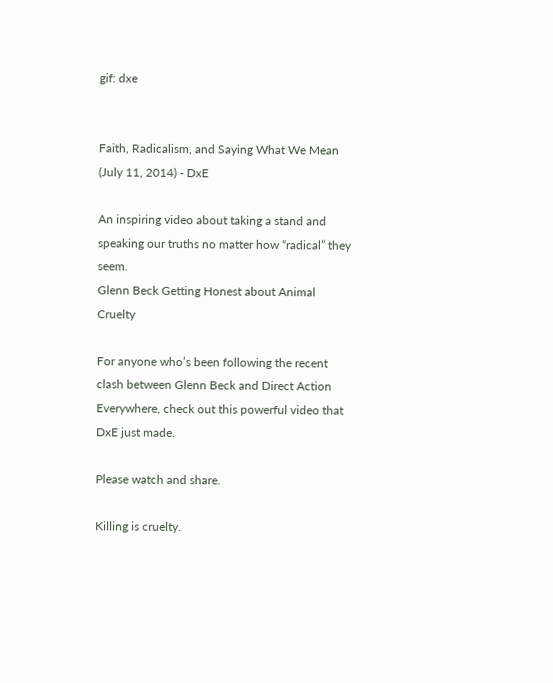gif: dxe


Faith, Radicalism, and Saying What We Mean (July 11, 2014) - DxE

An inspiring video about taking a stand and speaking our truths no matter how “radical” they seem.
Glenn Beck Getting Honest about Animal Cruelty

For anyone who’s been following the recent clash between Glenn Beck and Direct Action Everywhere, check out this powerful video that DxE just made.

Please watch and share.

Killing is cruelty.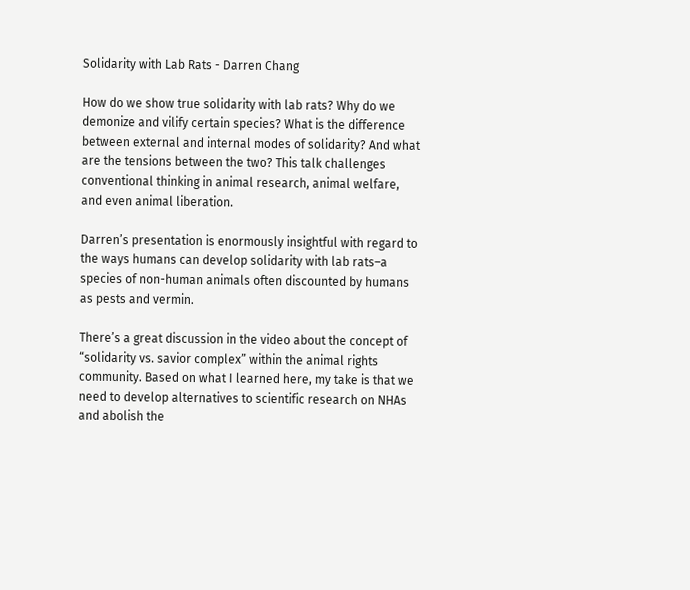Solidarity with Lab Rats - Darren Chang

How do we show true solidarity with lab rats? Why do we demonize and vilify certain species? What is the difference between external and internal modes of solidarity? And what are the tensions between the two? This talk challenges conventional thinking in animal research, animal welfare, and even animal liberation.

Darren’s presentation is enormously insightful with regard to the ways humans can develop solidarity with lab rats–a species of non-human animals often discounted by humans as pests and vermin.

There’s a great discussion in the video about the concept of “solidarity vs. savior complex” within the animal rights community. Based on what I learned here, my take is that we need to develop alternatives to scientific research on NHAs and abolish the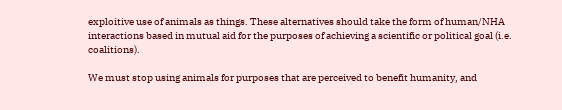exploitive use of animals as things. These alternatives should take the form of human/NHA interactions based in mutual aid for the purposes of achieving a scientific or political goal (i.e. coalitions).

We must stop using animals for purposes that are perceived to benefit humanity, and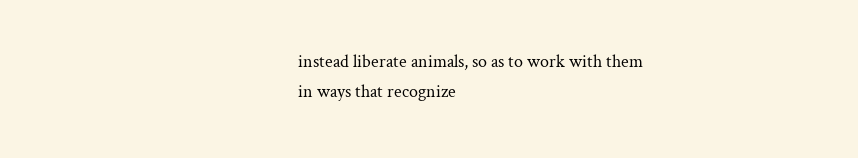instead liberate animals, so as to work with them in ways that recognize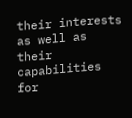their interests as well as their capabilities for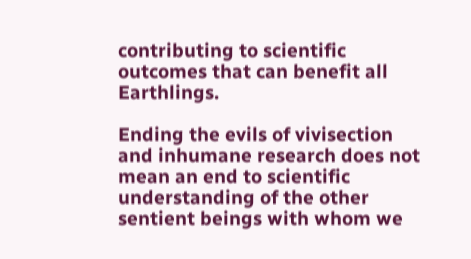contributing to scientific outcomes that can benefit all Earthlings.

Ending the evils of vivisection and inhumane research does not mean an end to scientific understanding of the other sentient beings with whom we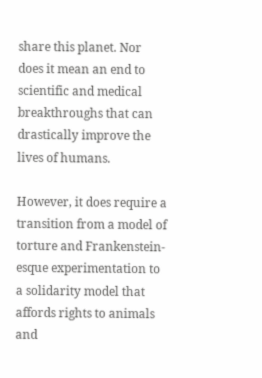share this planet. Nor does it mean an end to scientific and medical breakthroughs that can drastically improve the lives of humans.

However, it does require a transition from a model of torture and Frankenstein-esque experimentation to a solidarity model that affords rights to animals and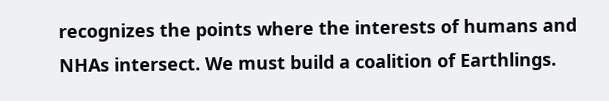recognizes the points where the interests of humans and NHAs intersect. We must build a coalition of Earthlings.